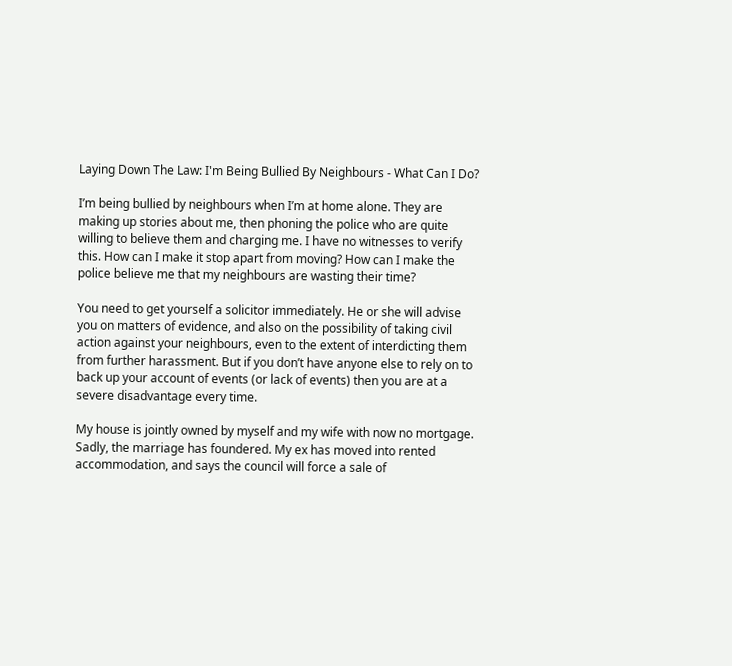Laying Down The Law: I'm Being Bullied By Neighbours - What Can I Do?

I’m being bullied by neighbours when I’m at home alone. They are making up stories about me, then phoning the police who are quite willing to believe them and charging me. I have no witnesses to verify this. How can I make it stop apart from moving? How can I make the police believe me that my neighbours are wasting their time?

You need to get yourself a solicitor immediately. He or she will advise you on matters of evidence, and also on the possibility of taking civil action against your neighbours, even to the extent of interdicting them from further harassment. But if you don’t have anyone else to rely on to back up your account of events (or lack of events) then you are at a severe disadvantage every time.

My house is jointly owned by myself and my wife with now no mortgage. Sadly, the marriage has foundered. My ex has moved into rented accommodation, and says the council will force a sale of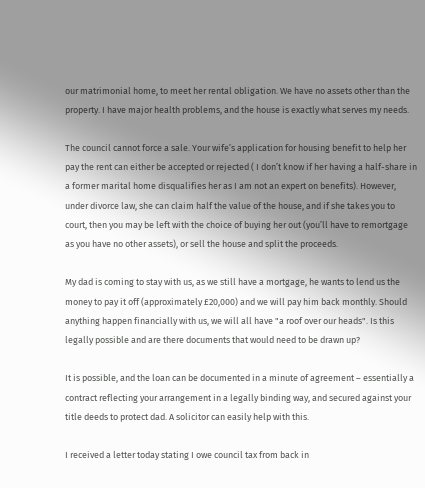our matrimonial home, to meet her rental obligation. We have no assets other than the property. I have major health problems, and the house is exactly what serves my needs.

The council cannot force a sale. Your wife’s application for housing benefit to help her pay the rent can either be accepted or rejected ( I don’t know if her having a half-share in a former marital home disqualifies her as I am not an expert on benefits). However, under divorce law, she can claim half the value of the house, and if she takes you to court, then you may be left with the choice of buying her out (you’ll have to remortgage as you have no other assets), or sell the house and split the proceeds.

My dad is coming to stay with us, as we still have a mortgage, he wants to lend us the money to pay it off (approximately £20,000) and we will pay him back monthly. Should anything happen financially with us, we will all have "a roof over our heads". Is this legally possible and are there documents that would need to be drawn up?

It is possible, and the loan can be documented in a minute of agreement – essentially a contract reflecting your arrangement in a legally binding way, and secured against your title deeds to protect dad. A solicitor can easily help with this.

I received a letter today stating I owe council tax from back in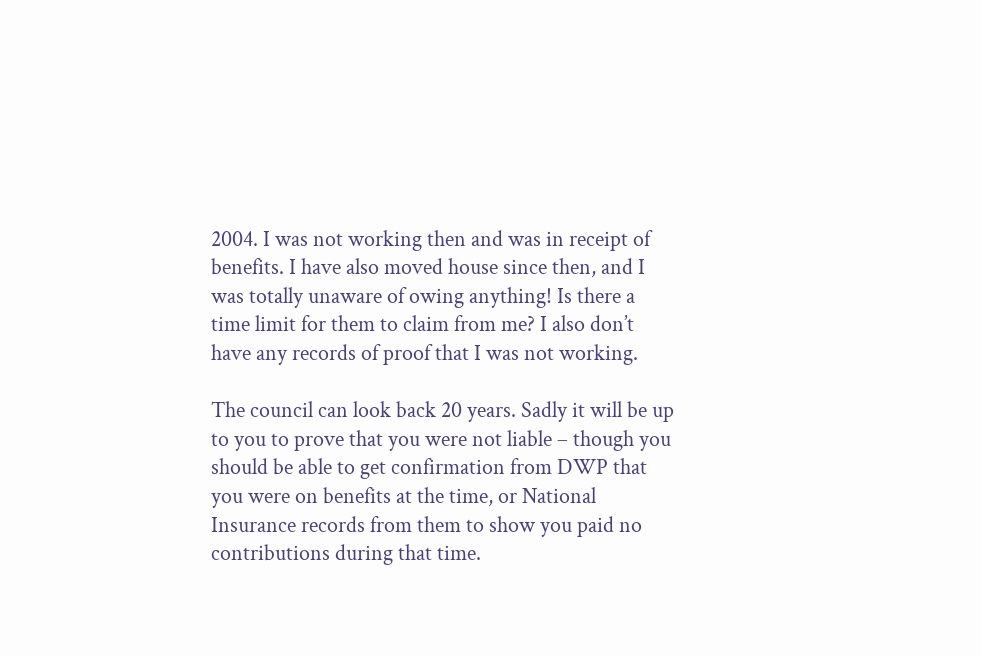2004. I was not working then and was in receipt of benefits. I have also moved house since then, and I was totally unaware of owing anything! Is there a time limit for them to claim from me? I also don’t have any records of proof that I was not working.

The council can look back 20 years. Sadly it will be up to you to prove that you were not liable – though you should be able to get confirmation from DWP that you were on benefits at the time, or National Insurance records from them to show you paid no contributions during that time.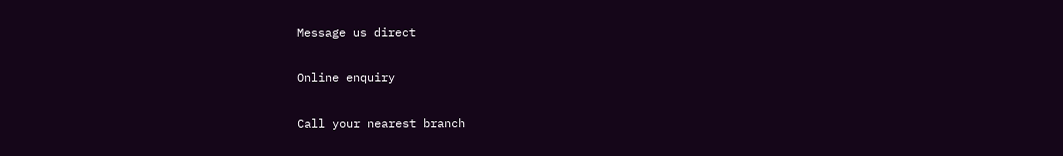Message us direct

Online enquiry

Call your nearest branch